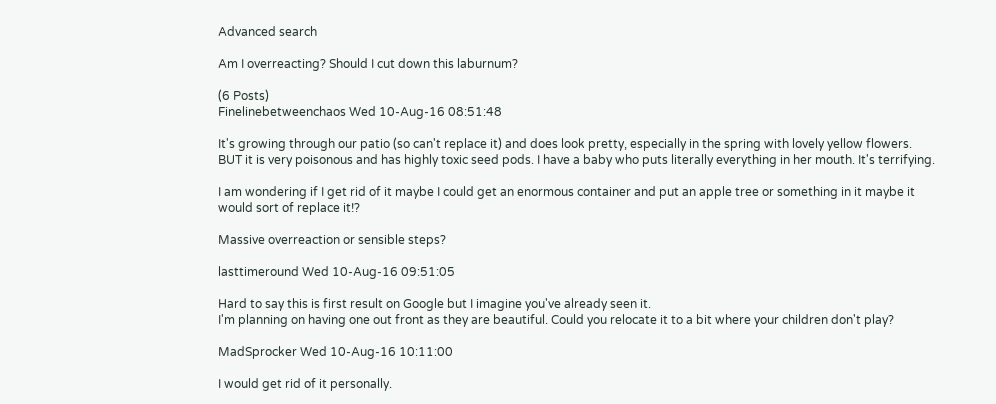Advanced search

Am I overreacting? Should I cut down this laburnum?

(6 Posts)
Finelinebetweenchaos Wed 10-Aug-16 08:51:48

It's growing through our patio (so can't replace it) and does look pretty, especially in the spring with lovely yellow flowers. BUT it is very poisonous and has highly toxic seed pods. I have a baby who puts literally everything in her mouth. It's terrifying.

I am wondering if I get rid of it maybe I could get an enormous container and put an apple tree or something in it maybe it would sort of replace it!?

Massive overreaction or sensible steps?

lasttimeround Wed 10-Aug-16 09:51:05

Hard to say this is first result on Google but I imagine you've already seen it.
I'm planning on having one out front as they are beautiful. Could you relocate it to a bit where your children don't play?

MadSprocker Wed 10-Aug-16 10:11:00

I would get rid of it personally.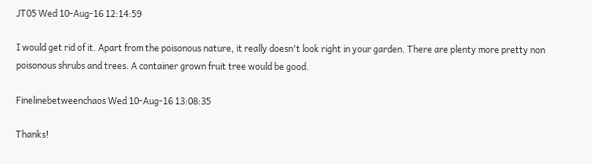JT05 Wed 10-Aug-16 12:14:59

I would get rid of it. Apart from the poisonous nature, it really doesn't look right in your garden. There are plenty more pretty non poisonous shrubs and trees. A container grown fruit tree would be good.

Finelinebetweenchaos Wed 10-Aug-16 13:08:35

Thanks!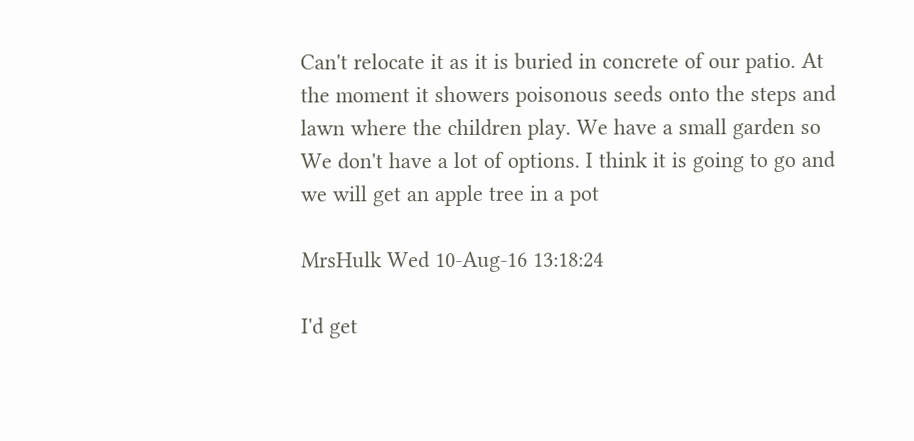Can't relocate it as it is buried in concrete of our patio. At the moment it showers poisonous seeds onto the steps and lawn where the children play. We have a small garden so We don't have a lot of options. I think it is going to go and we will get an apple tree in a pot

MrsHulk Wed 10-Aug-16 13:18:24

I'd get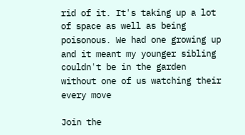rid of it. It's taking up a lot of space as well as being poisonous. We had one growing up and it meant my younger sibling couldn't be in the garden without one of us watching their every move

Join the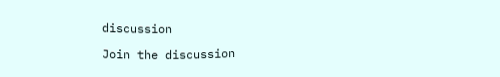discussion

Join the discussion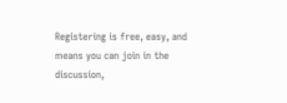Registering is free, easy, and means you can join in the discussion,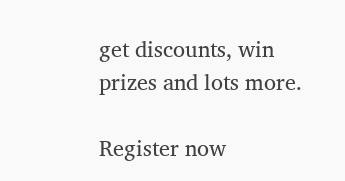get discounts, win prizes and lots more.

Register now